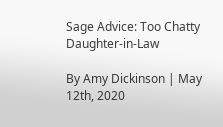Sage Advice: Too Chatty Daughter-in-Law

By Amy Dickinson | May 12th, 2020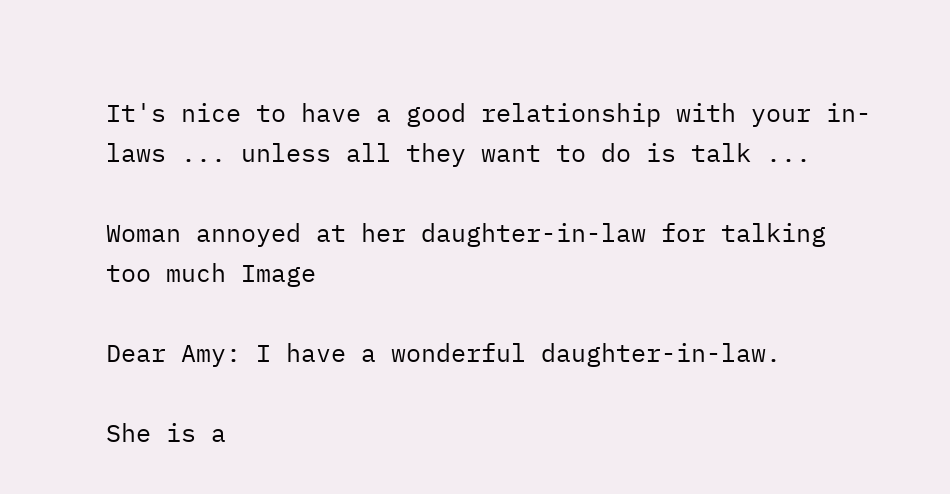It's nice to have a good relationship with your in-laws ... unless all they want to do is talk ...

Woman annoyed at her daughter-in-law for talking too much Image

Dear Amy: I have a wonderful daughter-in-law.

She is a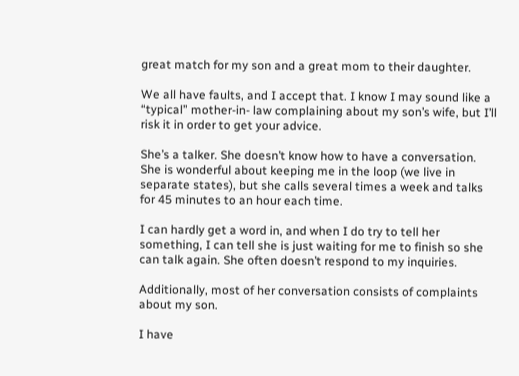great match for my son and a great mom to their daughter.

We all have faults, and I accept that. I know I may sound like a “typical” mother-in- law complaining about my son’s wife, but I’ll risk it in order to get your advice.

She’s a talker. She doesn’t know how to have a conversation. She is wonderful about keeping me in the loop (we live in separate states), but she calls several times a week and talks for 45 minutes to an hour each time.

I can hardly get a word in, and when I do try to tell her something, I can tell she is just waiting for me to finish so she can talk again. She often doesn’t respond to my inquiries.

Additionally, most of her conversation consists of complaints about my son.

I have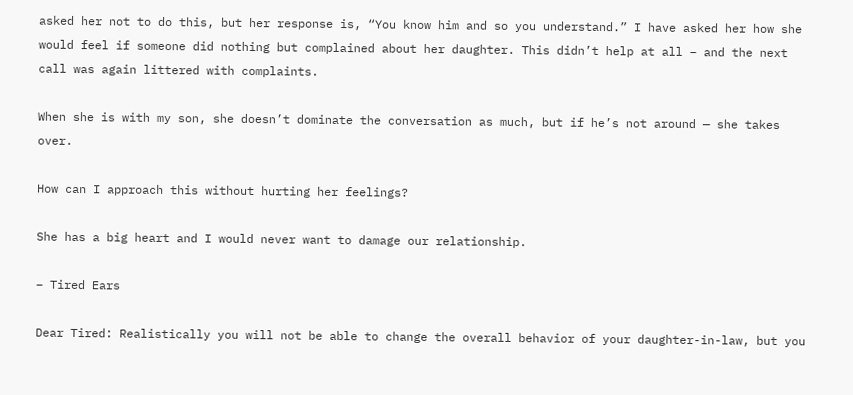asked her not to do this, but her response is, “You know him and so you understand.” I have asked her how she would feel if someone did nothing but complained about her daughter. This didn’t help at all – and the next call was again littered with complaints.

When she is with my son, she doesn’t dominate the conversation as much, but if he’s not around — she takes over.

How can I approach this without hurting her feelings?

She has a big heart and I would never want to damage our relationship.

– Tired Ears

Dear Tired: Realistically you will not be able to change the overall behavior of your daughter-in-law, but you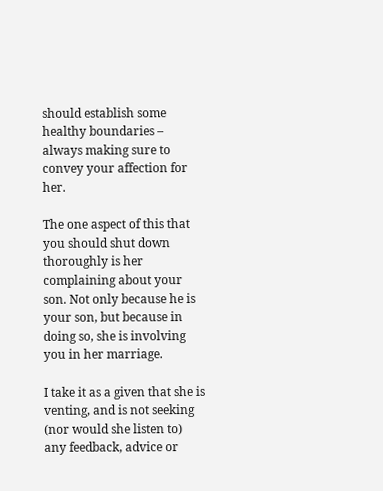should establish some healthy boundaries – always making sure to convey your affection for her.

The one aspect of this that you should shut down thoroughly is her complaining about your son. Not only because he is your son, but because in doing so, she is involving you in her marriage.

I take it as a given that she is venting, and is not seeking (nor would she listen to) any feedback, advice or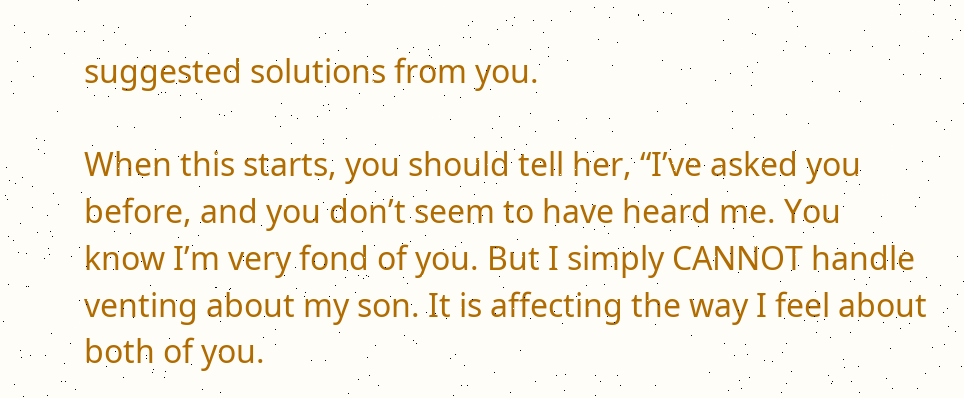suggested solutions from you.

When this starts, you should tell her, “I’ve asked you before, and you don’t seem to have heard me. You know I’m very fond of you. But I simply CANNOT handle venting about my son. It is affecting the way I feel about both of you.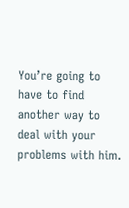You’re going to have to find another way to deal with your problems with him.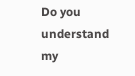Do you understand my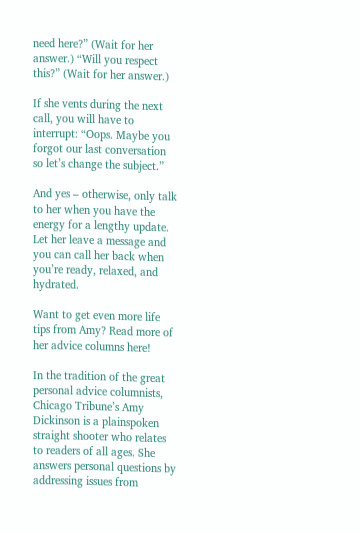need here?” (Wait for her answer.) “Will you respect this?” (Wait for her answer.)

If she vents during the next call, you will have to interrupt: “Oops. Maybe you forgot our last conversation so let’s change the subject.”

And yes – otherwise, only talk to her when you have the energy for a lengthy update. Let her leave a message and you can call her back when you’re ready, relaxed, and hydrated.

Want to get even more life tips from Amy? Read more of her advice columns here!

In the tradition of the great personal advice columnists, Chicago Tribune’s Amy Dickinson is a plainspoken straight shooter who relates to readers of all ages. She answers personal questions by addressing issues from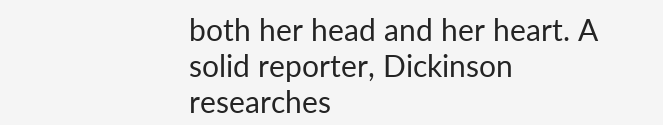both her head and her heart. A solid reporter, Dickinson researches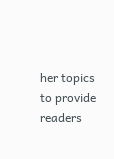her topics to provide readers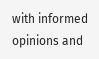with informed opinions and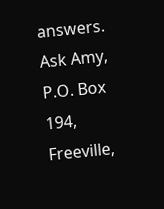answers. Ask Amy, P.O. Box 194, Freeville,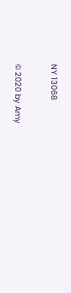NY 13068

© 2020 by Amy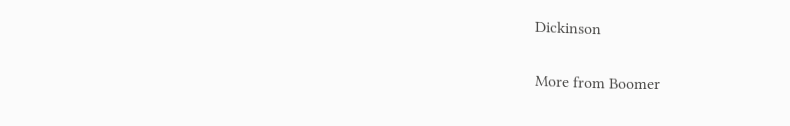Dickinson

More from Boomer